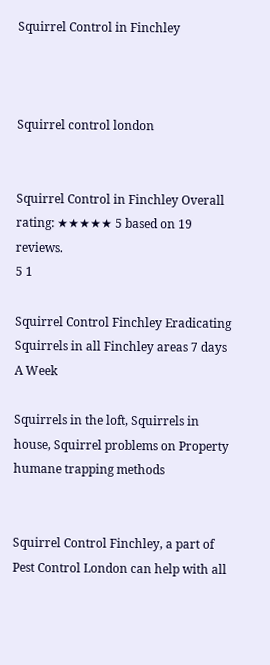Squirrel Control in Finchley



Squirrel control london


Squirrel Control in Finchley Overall rating: ★★★★★ 5 based on 19 reviews.
5 1

Squirrel Control Finchley Eradicating Squirrels in all Finchley areas 7 days A Week

Squirrels in the loft, Squirrels in house, Squirrel problems on Property humane trapping methods


Squirrel Control Finchley, a part of Pest Control London can help with all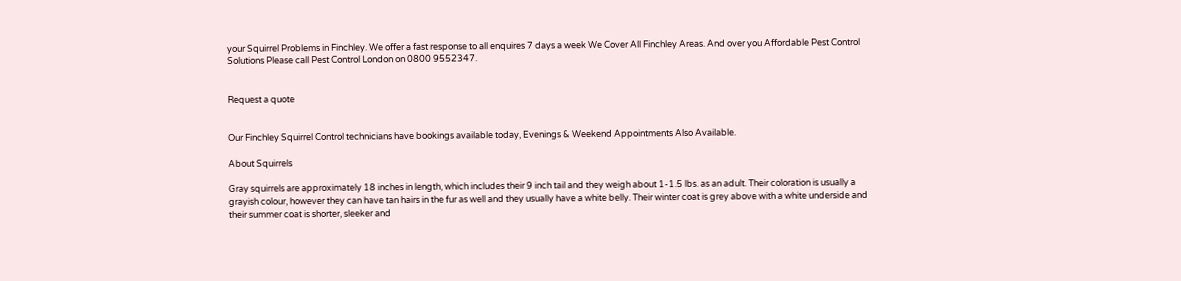your Squirrel Problems in Finchley. We offer a fast response to all enquires 7 days a week We Cover All Finchley Areas. And over you Affordable Pest Control Solutions Please call Pest Control London on 0800 9552347.


Request a quote


Our Finchley Squirrel Control technicians have bookings available today, Evenings & Weekend Appointments Also Available.

About Squirrels

Gray squirrels are approximately 18 inches in length, which includes their 9 inch tail and they weigh about 1-1.5 lbs. as an adult. Their coloration is usually a grayish colour, however they can have tan hairs in the fur as well and they usually have a white belly. Their winter coat is grey above with a white underside and their summer coat is shorter, sleeker and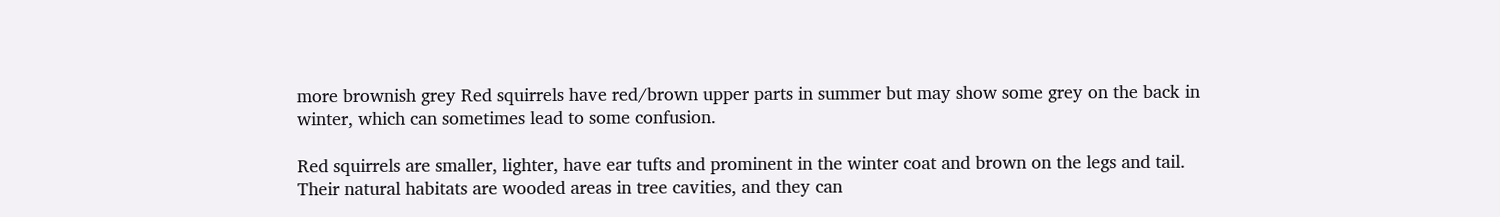more brownish grey Red squirrels have red/brown upper parts in summer but may show some grey on the back in winter, which can sometimes lead to some confusion.

Red squirrels are smaller, lighter, have ear tufts and prominent in the winter coat and brown on the legs and tail. Their natural habitats are wooded areas in tree cavities, and they can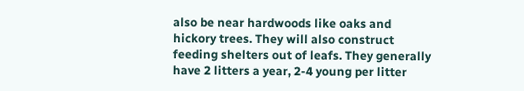also be near hardwoods like oaks and hickory trees. They will also construct feeding shelters out of leafs. They generally have 2 litters a year, 2-4 young per litter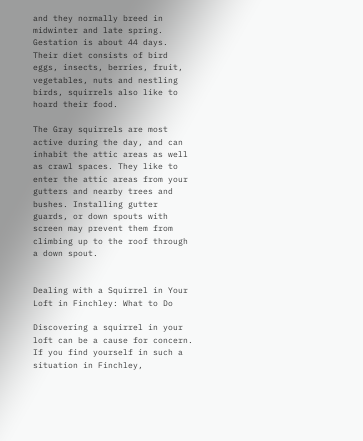and they normally breed in midwinter and late spring. Gestation is about 44 days. Their diet consists of bird eggs, insects, berries, fruit, vegetables, nuts and nestling birds, squirrels also like to hoard their food.

The Gray squirrels are most active during the day, and can inhabit the attic areas as well as crawl spaces. They like to enter the attic areas from your gutters and nearby trees and bushes. Installing gutter guards, or down spouts with screen may prevent them from climbing up to the roof through a down spout.


Dealing with a Squirrel in Your Loft in Finchley: What to Do

Discovering a squirrel in your loft can be a cause for concern. If you find yourself in such a situation in Finchley,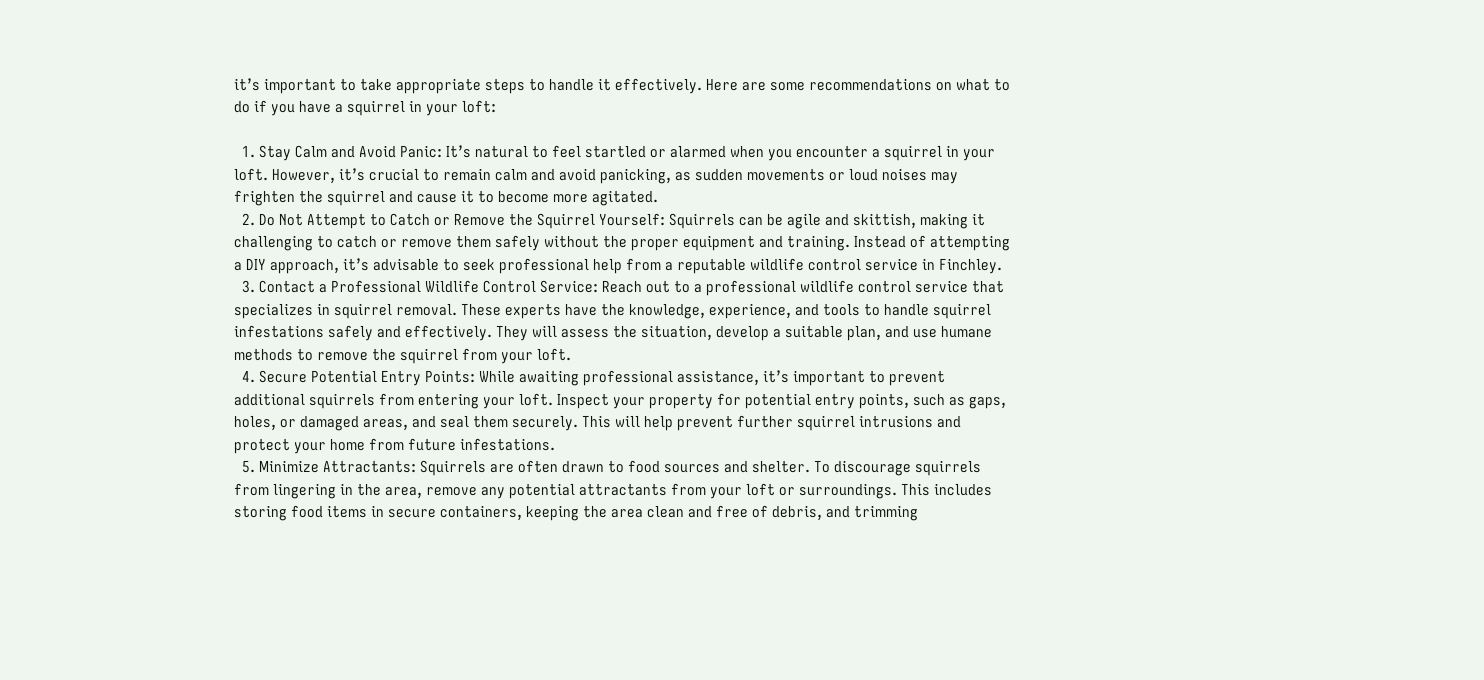it’s important to take appropriate steps to handle it effectively. Here are some recommendations on what to do if you have a squirrel in your loft:

  1. Stay Calm and Avoid Panic: It’s natural to feel startled or alarmed when you encounter a squirrel in your loft. However, it’s crucial to remain calm and avoid panicking, as sudden movements or loud noises may frighten the squirrel and cause it to become more agitated.
  2. Do Not Attempt to Catch or Remove the Squirrel Yourself: Squirrels can be agile and skittish, making it challenging to catch or remove them safely without the proper equipment and training. Instead of attempting a DIY approach, it’s advisable to seek professional help from a reputable wildlife control service in Finchley.
  3. Contact a Professional Wildlife Control Service: Reach out to a professional wildlife control service that specializes in squirrel removal. These experts have the knowledge, experience, and tools to handle squirrel infestations safely and effectively. They will assess the situation, develop a suitable plan, and use humane methods to remove the squirrel from your loft.
  4. Secure Potential Entry Points: While awaiting professional assistance, it’s important to prevent additional squirrels from entering your loft. Inspect your property for potential entry points, such as gaps, holes, or damaged areas, and seal them securely. This will help prevent further squirrel intrusions and protect your home from future infestations.
  5. Minimize Attractants: Squirrels are often drawn to food sources and shelter. To discourage squirrels from lingering in the area, remove any potential attractants from your loft or surroundings. This includes storing food items in secure containers, keeping the area clean and free of debris, and trimming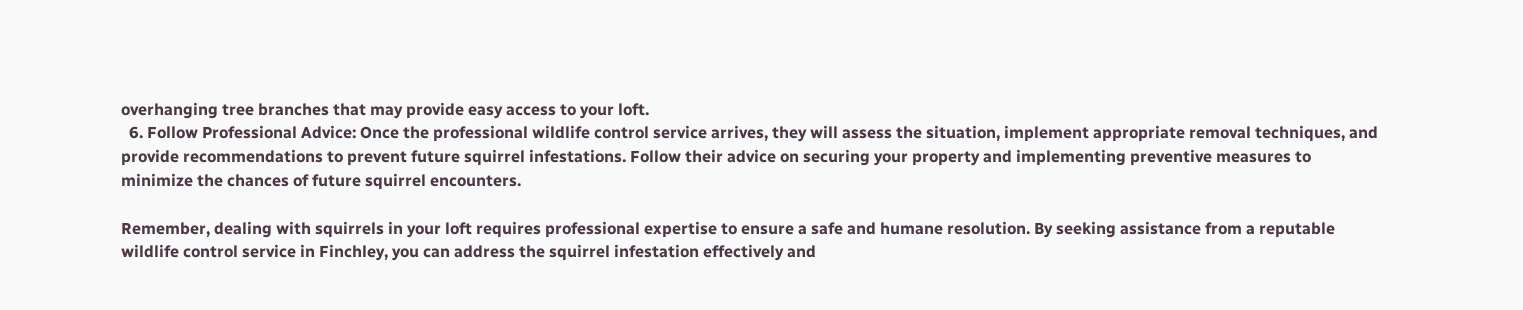overhanging tree branches that may provide easy access to your loft.
  6. Follow Professional Advice: Once the professional wildlife control service arrives, they will assess the situation, implement appropriate removal techniques, and provide recommendations to prevent future squirrel infestations. Follow their advice on securing your property and implementing preventive measures to minimize the chances of future squirrel encounters.

Remember, dealing with squirrels in your loft requires professional expertise to ensure a safe and humane resolution. By seeking assistance from a reputable wildlife control service in Finchley, you can address the squirrel infestation effectively and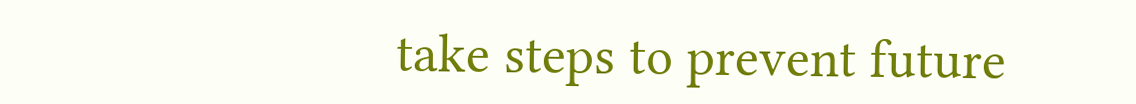take steps to prevent future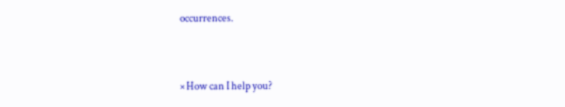occurrences.


× How can I help you?